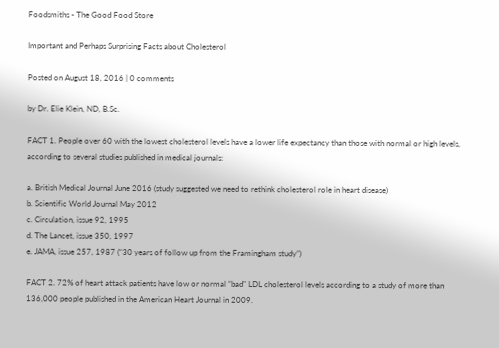Foodsmiths - The Good Food Store

Important and Perhaps Surprising Facts about Cholesterol

Posted on August 18, 2016 | 0 comments

by Dr. Elie Klein, ND, B.Sc.

FACT 1. People over 60 with the lowest cholesterol levels have a lower life expectancy than those with normal or high levels, according to several studies published in medical journals:

a. British Medical Journal June 2016 (study suggested we need to rethink cholesterol role in heart disease)
b. Scientific World Journal May 2012
c. Circulation, issue 92, 1995
d. The Lancet, issue 350, 1997
e. JAMA, issue 257, 1987 (“30 years of follow up from the Framingham study”)

FACT 2. 72% of heart attack patients have low or normal “bad" LDL cholesterol levels according to a study of more than 136,000 people published in the American Heart Journal in 2009.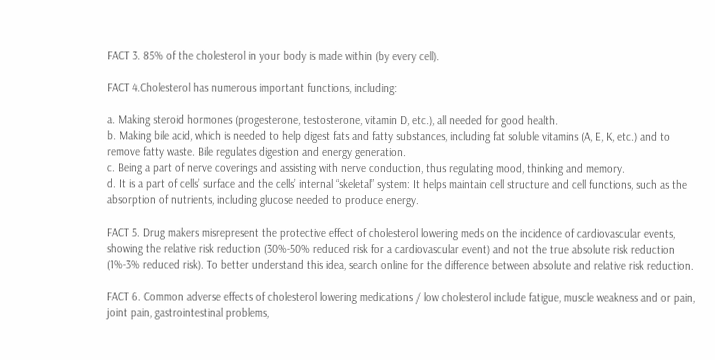FACT 3. 85% of the cholesterol in your body is made within (by every cell).

FACT 4.Cholesterol has numerous important functions, including:

a. Making steroid hormones (progesterone, testosterone, vitamin D, etc.), all needed for good health.
b. Making bile acid, which is needed to help digest fats and fatty substances, including fat soluble vitamins (A, E, K, etc.) and to remove fatty waste. Bile regulates digestion and energy generation.
c. Being a part of nerve coverings and assisting with nerve conduction, thus regulating mood, thinking and memory.
d. It is a part of cells’ surface and the cells’ internal “skeletal” system: It helps maintain cell structure and cell functions, such as the absorption of nutrients, including glucose needed to produce energy.

FACT 5. Drug makers misrepresent the protective effect of cholesterol lowering meds on the incidence of cardiovascular events, showing the relative risk reduction (30%-50% reduced risk for a cardiovascular event) and not the true absolute risk reduction (1%-3% reduced risk). To better understand this idea, search online for the difference between absolute and relative risk reduction.

FACT 6. Common adverse effects of cholesterol lowering medications / low cholesterol include fatigue, muscle weakness and or pain, joint pain, gastrointestinal problems,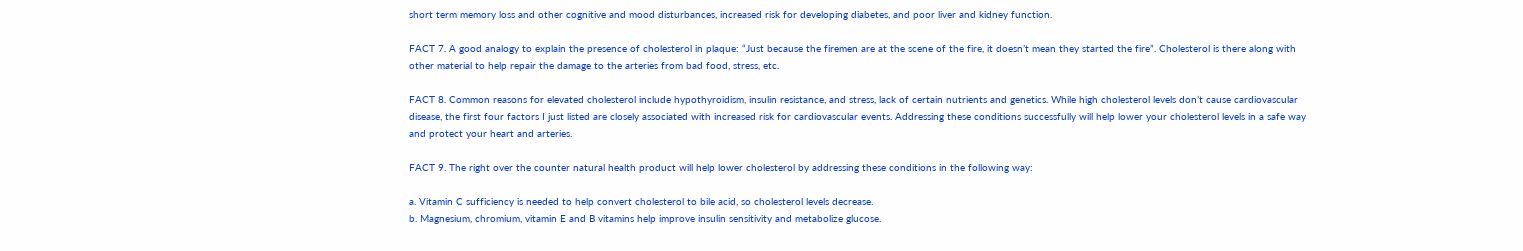short term memory loss and other cognitive and mood disturbances, increased risk for developing diabetes, and poor liver and kidney function.

FACT 7. A good analogy to explain the presence of cholesterol in plaque: “Just because the firemen are at the scene of the fire, it doesn’t mean they started the fire”. Cholesterol is there along with other material to help repair the damage to the arteries from bad food, stress, etc.

FACT 8. Common reasons for elevated cholesterol include hypothyroidism, insulin resistance, and stress, lack of certain nutrients and genetics. While high cholesterol levels don’t cause cardiovascular disease, the first four factors I just listed are closely associated with increased risk for cardiovascular events. Addressing these conditions successfully will help lower your cholesterol levels in a safe way and protect your heart and arteries.

FACT 9. The right over the counter natural health product will help lower cholesterol by addressing these conditions in the following way:

a. Vitamin C sufficiency is needed to help convert cholesterol to bile acid, so cholesterol levels decrease.
b. Magnesium, chromium, vitamin E and B vitamins help improve insulin sensitivity and metabolize glucose.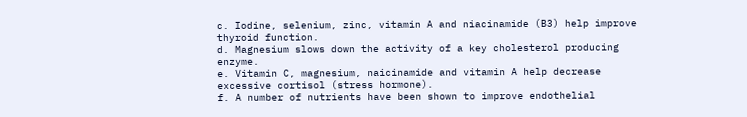c. Iodine, selenium, zinc, vitamin A and niacinamide (B3) help improve thyroid function.
d. Magnesium slows down the activity of a key cholesterol producing enzyme.
e. Vitamin C, magnesium, naicinamide and vitamin A help decrease excessive cortisol (stress hormone).
f. A number of nutrients have been shown to improve endothelial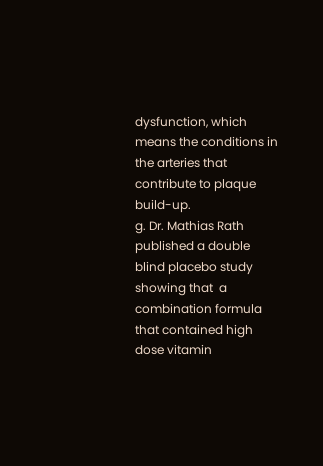dysfunction, which means the conditions in the arteries that contribute to plaque build-up.
g. Dr. Mathias Rath published a double blind placebo study showing that  a combination formula that contained high dose vitamin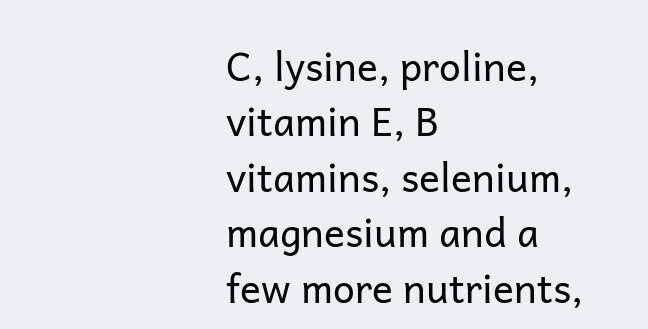C, lysine, proline, vitamin E, B vitamins, selenium, magnesium and a few more nutrients,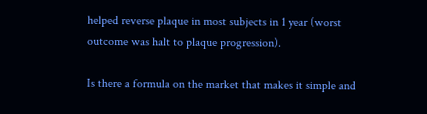helped reverse plaque in most subjects in 1 year (worst outcome was halt to plaque progression).

Is there a formula on the market that makes it simple and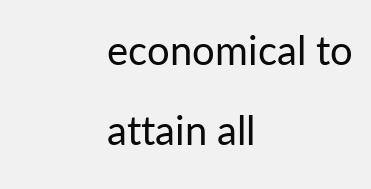economical to attain all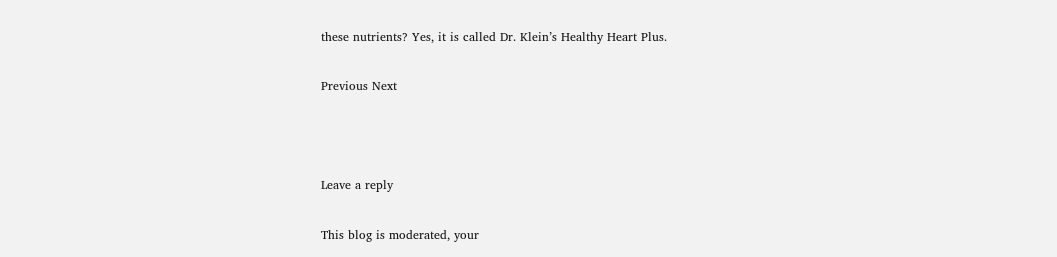these nutrients? Yes, it is called Dr. Klein’s Healthy Heart Plus.

Previous Next



Leave a reply

This blog is moderated, your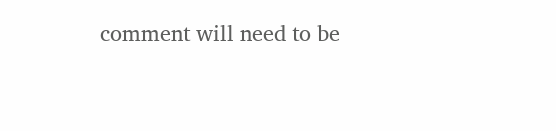comment will need to be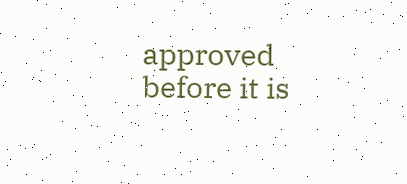approved before it is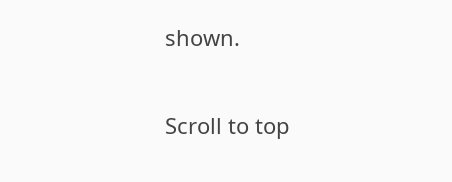shown.

Scroll to top